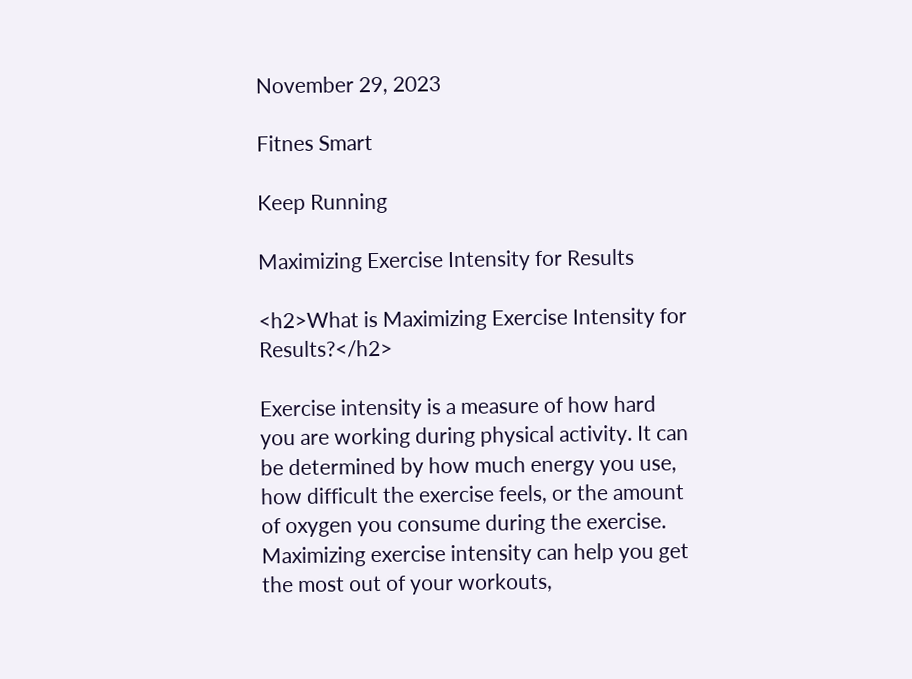November 29, 2023

Fitnes Smart

Keep Running

Maximizing Exercise Intensity for Results

<h2>What is Maximizing Exercise Intensity for Results?</h2>

Exercise intensity is a measure of how hard you are working during physical activity. It can be determined by how much energy you use, how difficult the exercise feels, or the amount of oxygen you consume during the exercise. Maximizing exercise intensity can help you get the most out of your workouts,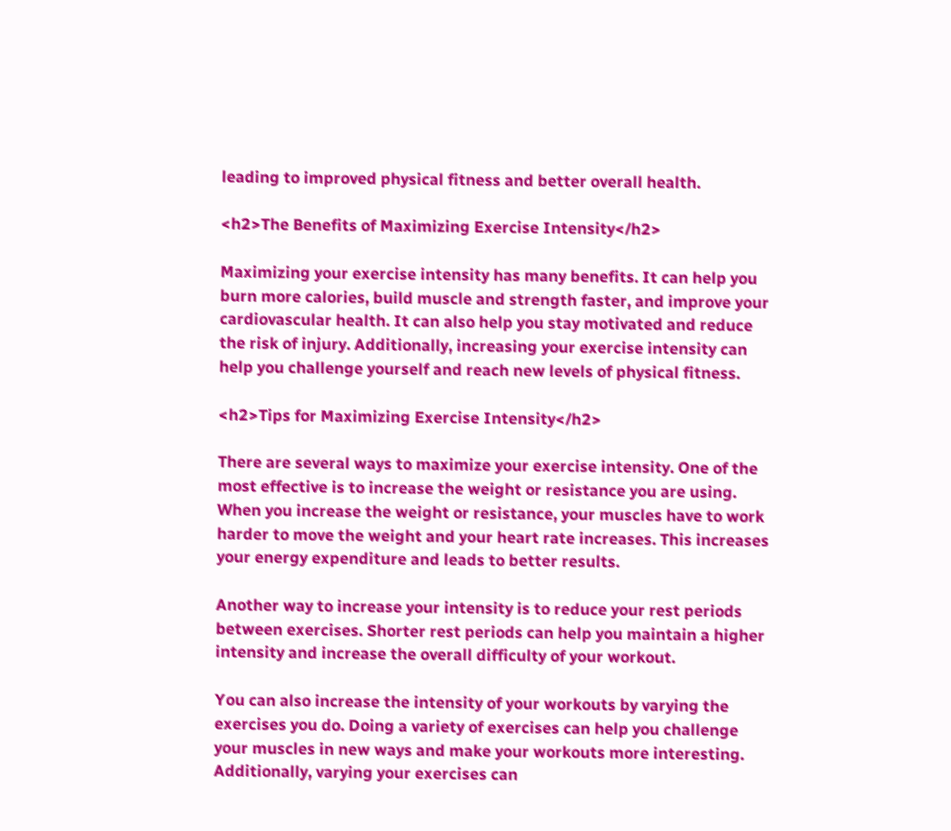leading to improved physical fitness and better overall health.

<h2>The Benefits of Maximizing Exercise Intensity</h2>

Maximizing your exercise intensity has many benefits. It can help you burn more calories, build muscle and strength faster, and improve your cardiovascular health. It can also help you stay motivated and reduce the risk of injury. Additionally, increasing your exercise intensity can help you challenge yourself and reach new levels of physical fitness.

<h2>Tips for Maximizing Exercise Intensity</h2>

There are several ways to maximize your exercise intensity. One of the most effective is to increase the weight or resistance you are using. When you increase the weight or resistance, your muscles have to work harder to move the weight and your heart rate increases. This increases your energy expenditure and leads to better results.

Another way to increase your intensity is to reduce your rest periods between exercises. Shorter rest periods can help you maintain a higher intensity and increase the overall difficulty of your workout.

You can also increase the intensity of your workouts by varying the exercises you do. Doing a variety of exercises can help you challenge your muscles in new ways and make your workouts more interesting. Additionally, varying your exercises can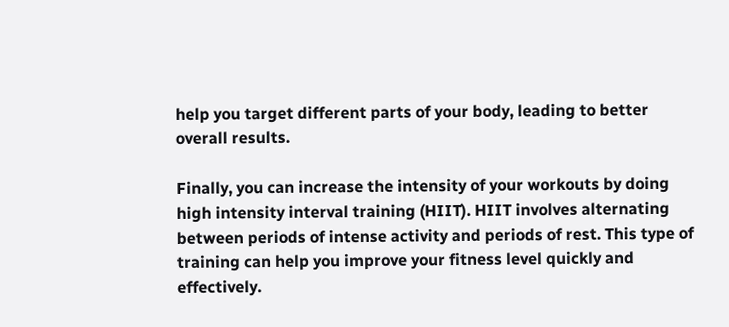help you target different parts of your body, leading to better overall results.

Finally, you can increase the intensity of your workouts by doing high intensity interval training (HIIT). HIIT involves alternating between periods of intense activity and periods of rest. This type of training can help you improve your fitness level quickly and effectively.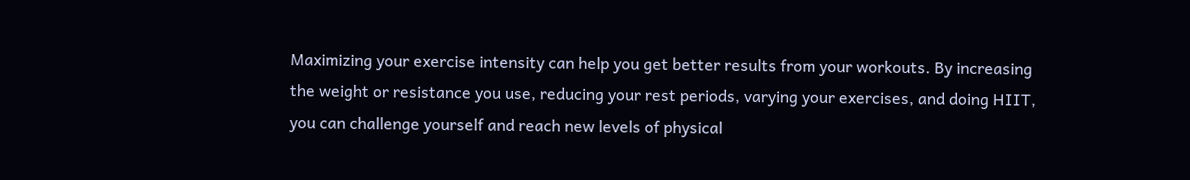Maximizing your exercise intensity can help you get better results from your workouts. By increasing the weight or resistance you use, reducing your rest periods, varying your exercises, and doing HIIT, you can challenge yourself and reach new levels of physical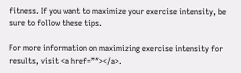fitness. If you want to maximize your exercise intensity, be sure to follow these tips.

For more information on maximizing exercise intensity for results, visit <a href=”″></a>.